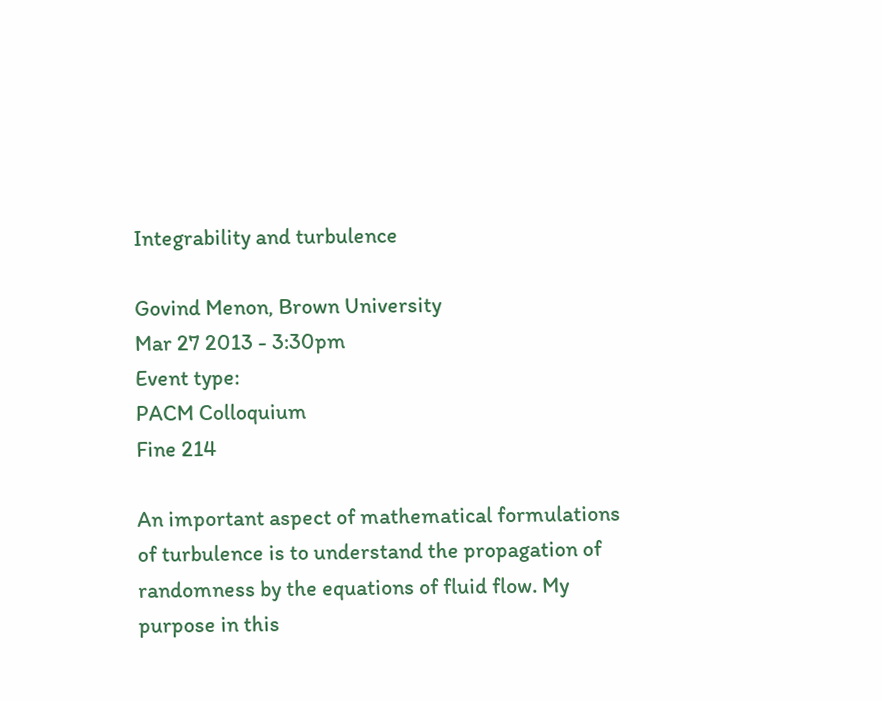Integrability and turbulence

Govind Menon, Brown University
Mar 27 2013 - 3:30pm
Event type:
PACM Colloquium
Fine 214

An important aspect of mathematical formulations of turbulence is to understand the propagation of randomness by the equations of fluid flow. My purpose in this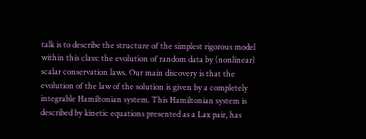talk is to describe the structure of the simplest rigorous model within this class: the evolution of random data by (nonlinear) scalar conservation laws. Our main discovery is that the evolution of the law of the solution is given by a completely integrable Hamiltonian system. This Hamiltonian system is described by kinetic equations presented as a Lax pair, has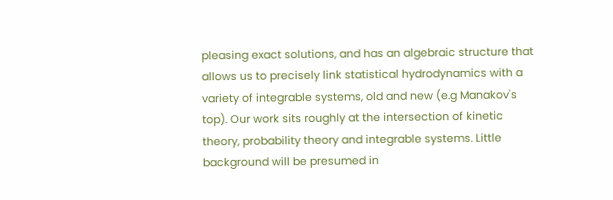pleasing exact solutions, and has an algebraic structure that allows us to precisely link statistical hydrodynamics with a variety of integrable systems, old and new (e.g Manakov's top). Our work sits roughly at the intersection of kinetic theory, probability theory and integrable systems. Little background will be presumed in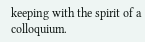keeping with the spirit of a colloquium.